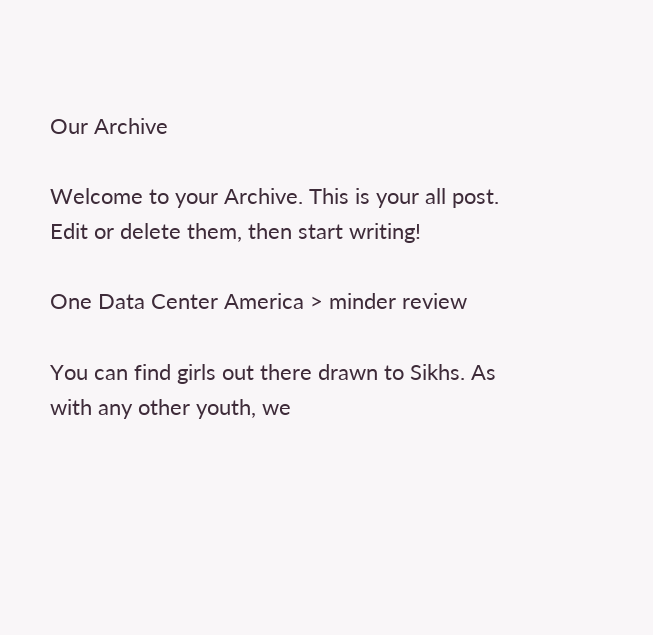Our Archive

Welcome to your Archive. This is your all post. Edit or delete them, then start writing!

One Data Center America > minder review

You can find girls out there drawn to Sikhs. As with any other youth, we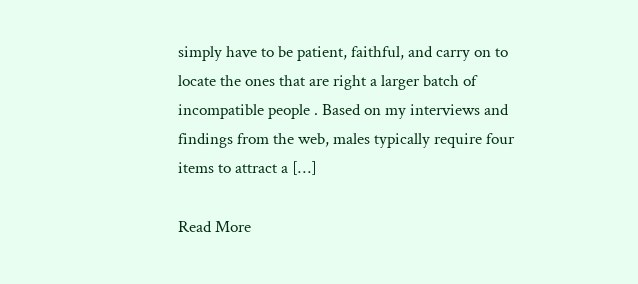simply have to be patient, faithful, and carry on to locate the ones that are right a larger batch of incompatible people . Based on my interviews and findings from the web, males typically require four items to attract a […]

Read More